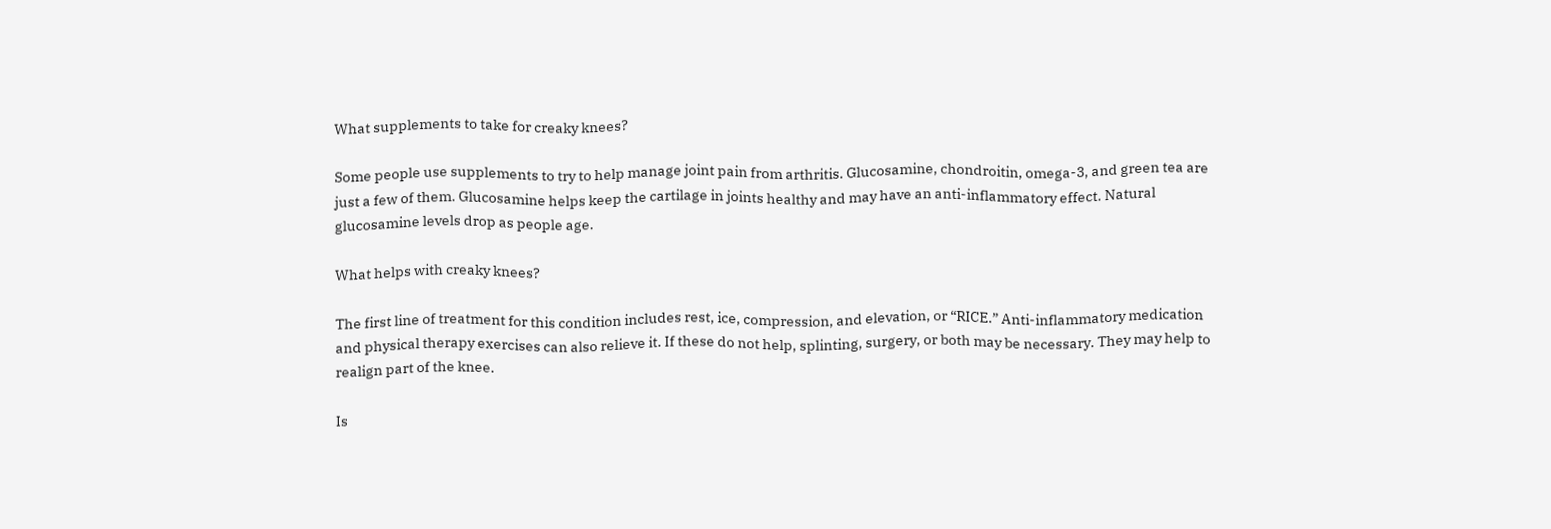What supplements to take for creaky knees?

Some people use supplements to try to help manage joint pain from arthritis. Glucosamine, chondroitin, omega-3, and green tea are just a few of them. Glucosamine helps keep the cartilage in joints healthy and may have an anti-inflammatory effect. Natural glucosamine levels drop as people age.

What helps with creaky knees?

The first line of treatment for this condition includes rest, ice, compression, and elevation, or “RICE.” Anti-inflammatory medication and physical therapy exercises can also relieve it. If these do not help, splinting, surgery, or both may be necessary. They may help to realign part of the knee.

Is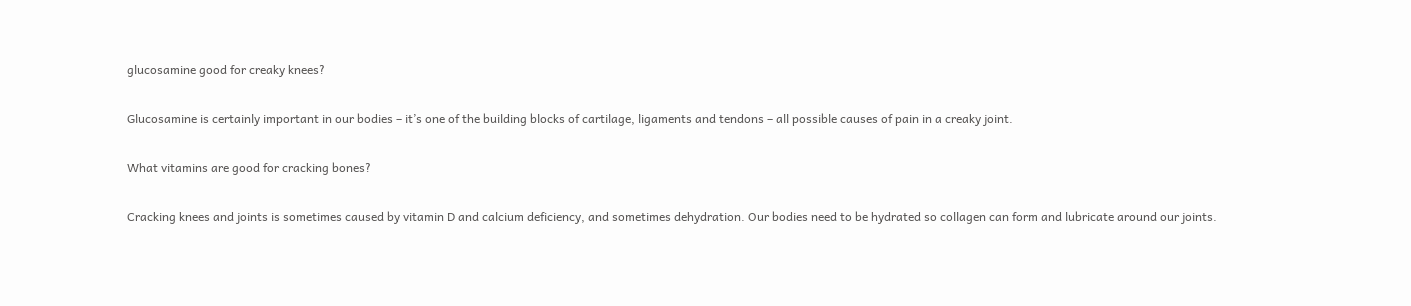glucosamine good for creaky knees?

Glucosamine is certainly important in our bodies – it’s one of the building blocks of cartilage, ligaments and tendons – all possible causes of pain in a creaky joint.

What vitamins are good for cracking bones?

Cracking knees and joints is sometimes caused by vitamin D and calcium deficiency, and sometimes dehydration. Our bodies need to be hydrated so collagen can form and lubricate around our joints.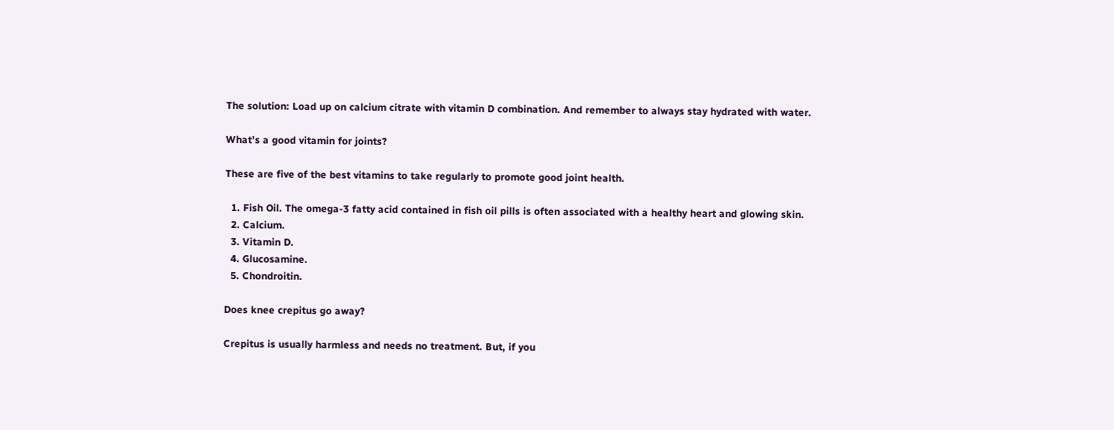The solution: Load up on calcium citrate with vitamin D combination. And remember to always stay hydrated with water.

What’s a good vitamin for joints?

These are five of the best vitamins to take regularly to promote good joint health.

  1. Fish Oil. The omega-3 fatty acid contained in fish oil pills is often associated with a healthy heart and glowing skin.
  2. Calcium.
  3. Vitamin D.
  4. Glucosamine.
  5. Chondroitin.

Does knee crepitus go away?

Crepitus is usually harmless and needs no treatment. But, if you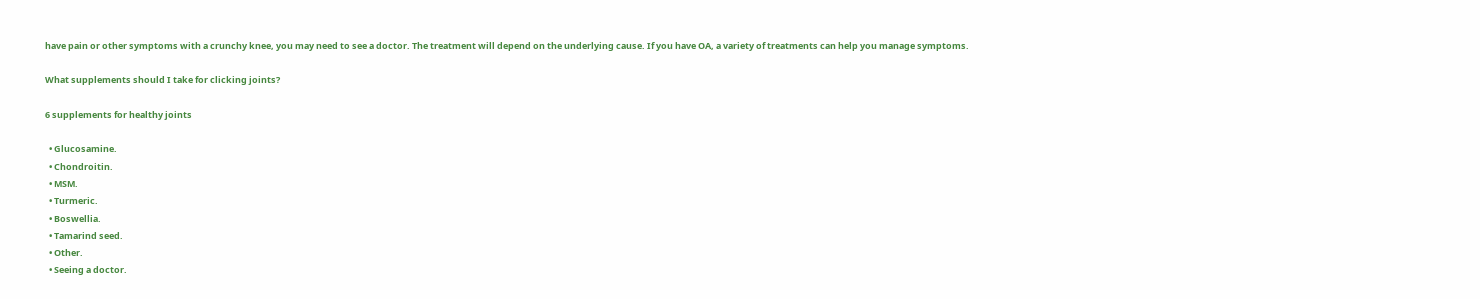have pain or other symptoms with a crunchy knee, you may need to see a doctor. The treatment will depend on the underlying cause. If you have OA, a variety of treatments can help you manage symptoms.

What supplements should I take for clicking joints?

6 supplements for healthy joints

  • Glucosamine.
  • Chondroitin.
  • MSM.
  • Turmeric.
  • Boswellia.
  • Tamarind seed.
  • Other.
  • Seeing a doctor.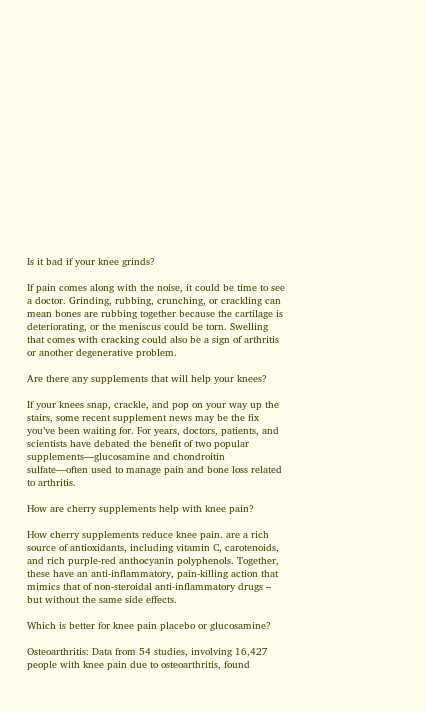Is it bad if your knee grinds?

If pain comes along with the noise, it could be time to see a doctor. Grinding, rubbing, crunching, or crackling can mean bones are rubbing together because the cartilage is deteriorating, or the meniscus could be torn. Swelling that comes with cracking could also be a sign of arthritis or another degenerative problem.

Are there any supplements that will help your knees?

If your knees snap, crackle, and pop on your way up the stairs, some recent supplement news may be the fix you’ve been waiting for. For years, doctors, patients, and scientists have debated the benefit of two popular supplements—glucosamine and chondroitin sulfate—often used to manage pain and bone loss related to arthritis.

How are cherry supplements help with knee pain?

How cherry supplements reduce knee pain. are a rich source of antioxidants, including vitamin C, carotenoids, and rich purple-red anthocyanin polyphenols. Together, these have an anti-inflammatory, pain-killing action that mimics that of non-steroidal anti-inflammatory drugs – but without the same side effects.

Which is better for knee pain placebo or glucosamine?

Osteoarthritis: Data from 54 studies, involving 16,427 people with knee pain due to osteoarthritis, found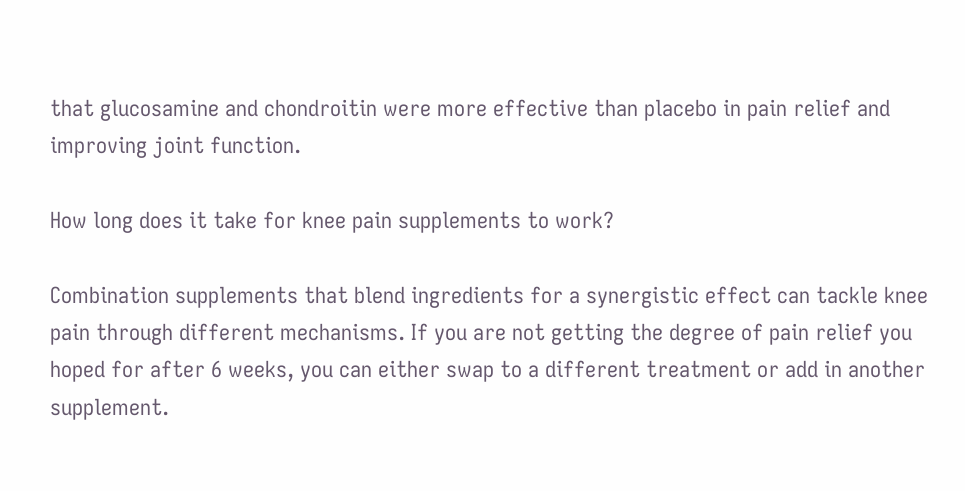that glucosamine and chondroitin were more effective than placebo in pain relief and improving joint function.

How long does it take for knee pain supplements to work?

Combination supplements that blend ingredients for a synergistic effect can tackle knee pain through different mechanisms. If you are not getting the degree of pain relief you hoped for after 6 weeks, you can either swap to a different treatment or add in another supplement.